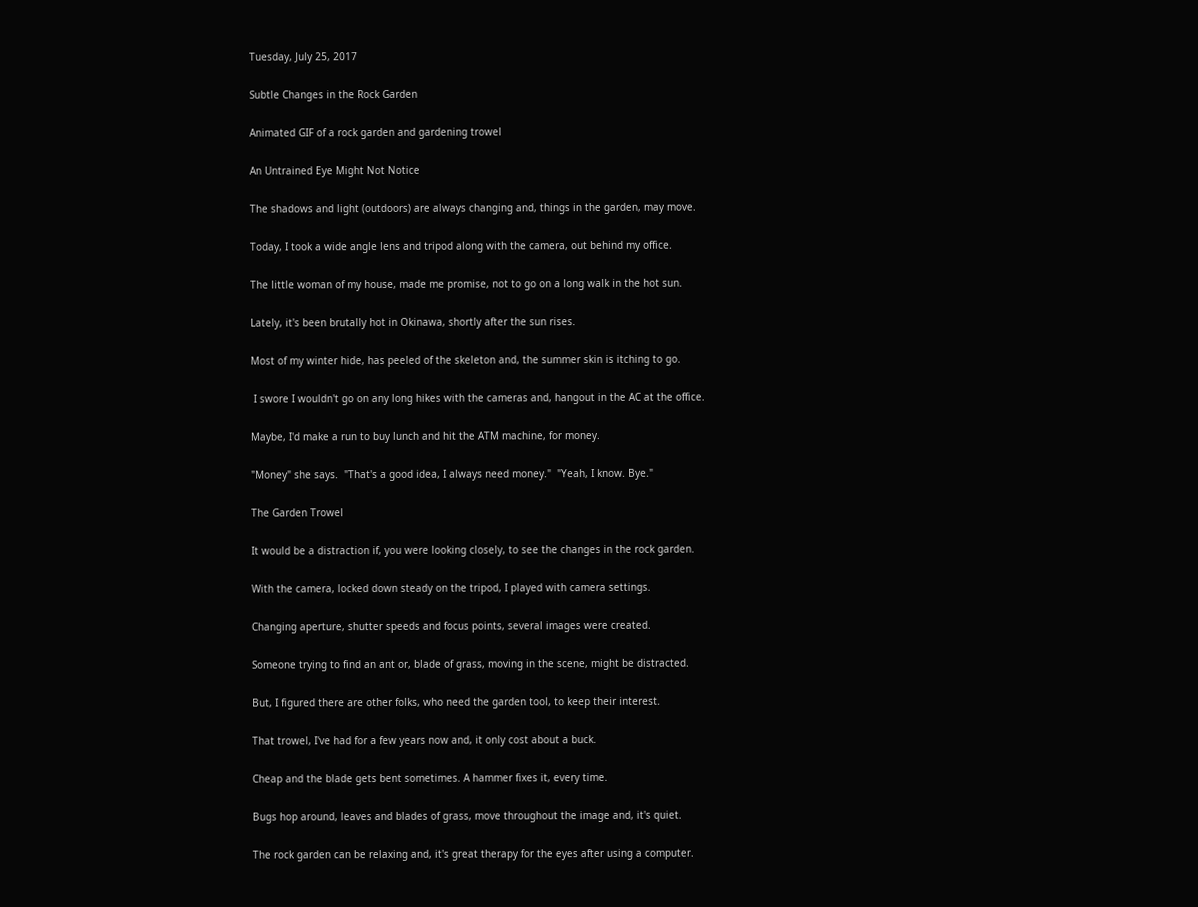Tuesday, July 25, 2017

Subtle Changes in the Rock Garden

Animated GIF of a rock garden and gardening trowel

An Untrained Eye Might Not Notice

The shadows and light (outdoors) are always changing and, things in the garden, may move.

Today, I took a wide angle lens and tripod along with the camera, out behind my office.

The little woman of my house, made me promise, not to go on a long walk in the hot sun.

Lately, it's been brutally hot in Okinawa, shortly after the sun rises.

Most of my winter hide, has peeled of the skeleton and, the summer skin is itching to go.

 I swore I wouldn't go on any long hikes with the cameras and, hangout in the AC at the office.

Maybe, I'd make a run to buy lunch and hit the ATM machine, for money.

"Money" she says.  "That's a good idea, I always need money."  "Yeah, I know. Bye."

The Garden Trowel

It would be a distraction if, you were looking closely, to see the changes in the rock garden.

With the camera, locked down steady on the tripod, I played with camera settings.

Changing aperture, shutter speeds and focus points, several images were created.

Someone trying to find an ant or, blade of grass, moving in the scene, might be distracted.

But, I figured there are other folks, who need the garden tool, to keep their interest.

That trowel, I've had for a few years now and, it only cost about a buck.

Cheap and the blade gets bent sometimes. A hammer fixes it, every time.

Bugs hop around, leaves and blades of grass, move throughout the image and, it's quiet.

The rock garden can be relaxing and, it's great therapy for the eyes after using a computer.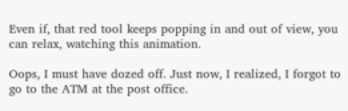Even if, that red tool keeps popping in and out of view, you can relax, watching this animation.

Oops, I must have dozed off. Just now, I realized, I forgot to go to the ATM at the post office.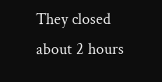They closed about 2 hours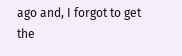ago and, I forgot to get the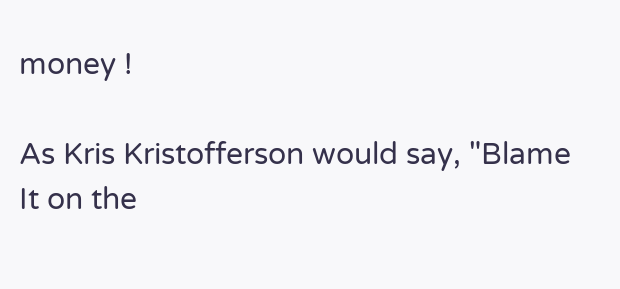money !

As Kris Kristofferson would say, "Blame It on the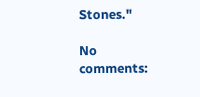Stones."

No comments: